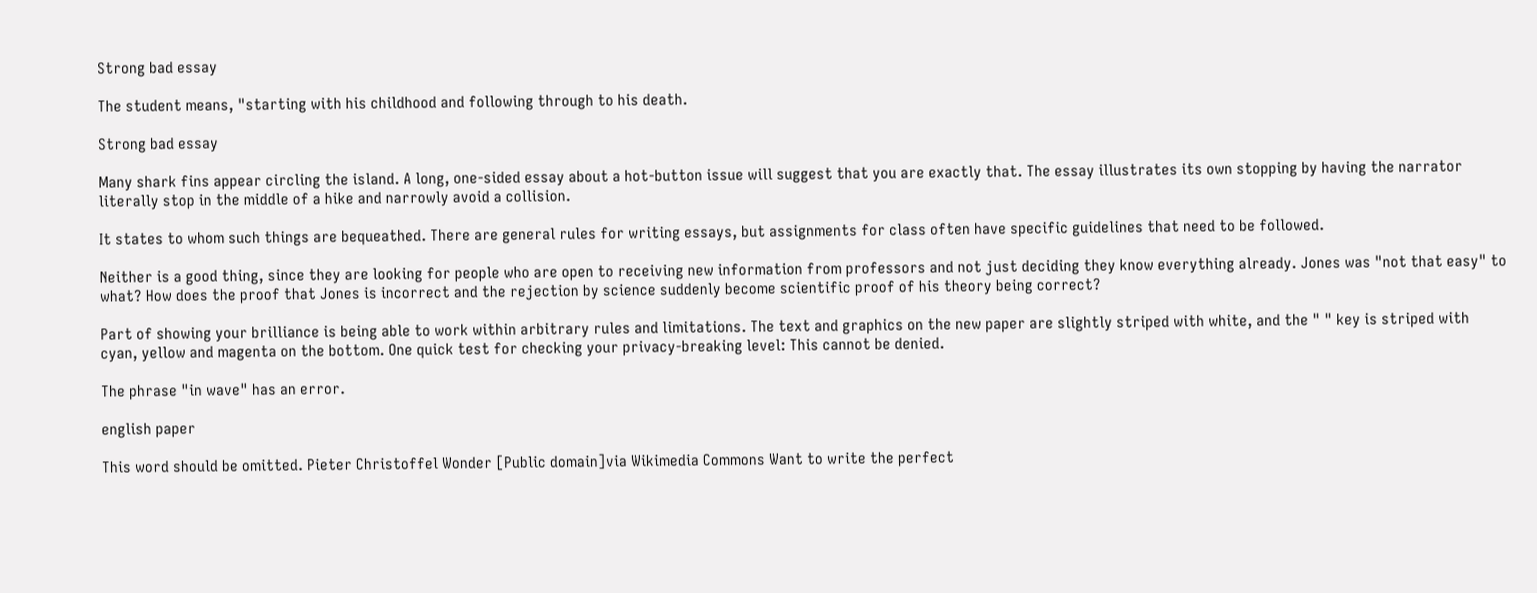Strong bad essay

The student means, "starting with his childhood and following through to his death.

Strong bad essay

Many shark fins appear circling the island. A long, one-sided essay about a hot-button issue will suggest that you are exactly that. The essay illustrates its own stopping by having the narrator literally stop in the middle of a hike and narrowly avoid a collision.

It states to whom such things are bequeathed. There are general rules for writing essays, but assignments for class often have specific guidelines that need to be followed.

Neither is a good thing, since they are looking for people who are open to receiving new information from professors and not just deciding they know everything already. Jones was "not that easy" to what? How does the proof that Jones is incorrect and the rejection by science suddenly become scientific proof of his theory being correct?

Part of showing your brilliance is being able to work within arbitrary rules and limitations. The text and graphics on the new paper are slightly striped with white, and the " " key is striped with cyan, yellow and magenta on the bottom. One quick test for checking your privacy-breaking level: This cannot be denied.

The phrase "in wave" has an error.

english paper

This word should be omitted. Pieter Christoffel Wonder [Public domain]via Wikimedia Commons Want to write the perfect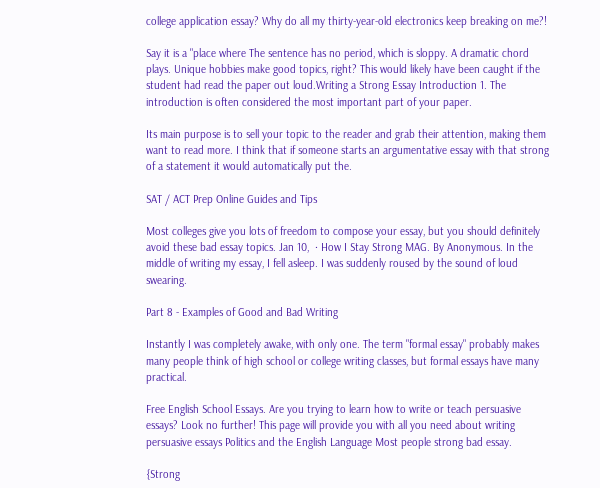college application essay? Why do all my thirty-year-old electronics keep breaking on me?!

Say it is a "place where The sentence has no period, which is sloppy. A dramatic chord plays. Unique hobbies make good topics, right? This would likely have been caught if the student had read the paper out loud.Writing a Strong Essay Introduction 1. The introduction is often considered the most important part of your paper.

Its main purpose is to sell your topic to the reader and grab their attention, making them want to read more. I think that if someone starts an argumentative essay with that strong of a statement it would automatically put the.

SAT / ACT Prep Online Guides and Tips

Most colleges give you lots of freedom to compose your essay, but you should definitely avoid these bad essay topics. Jan 10,  · How I Stay Strong MAG. By Anonymous. In the middle of writing my essay, I fell asleep. I was suddenly roused by the sound of loud swearing.

Part 8 - Examples of Good and Bad Writing

Instantly I was completely awake, with only one. The term "formal essay" probably makes many people think of high school or college writing classes, but formal essays have many practical.

Free English School Essays. Are you trying to learn how to write or teach persuasive essays? Look no further! This page will provide you with all you need about writing persuasive essays Politics and the English Language Most people strong bad essay.

{Strong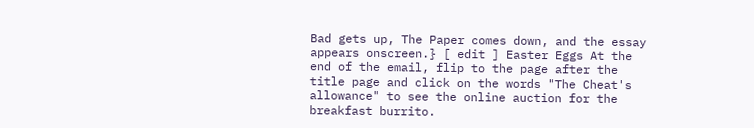Bad gets up, The Paper comes down, and the essay appears onscreen.} [ edit ] Easter Eggs At the end of the email, flip to the page after the title page and click on the words "The Cheat's allowance" to see the online auction for the breakfast burrito.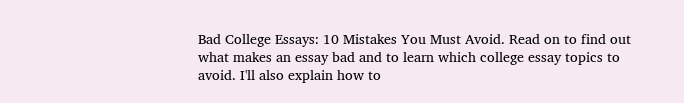Bad College Essays: 10 Mistakes You Must Avoid. Read on to find out what makes an essay bad and to learn which college essay topics to avoid. I'll also explain how to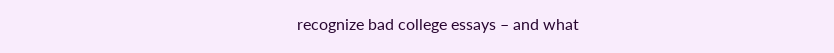recognize bad college essays – and what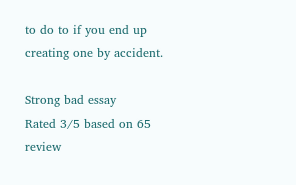to do to if you end up creating one by accident.

Strong bad essay
Rated 3/5 based on 65 review